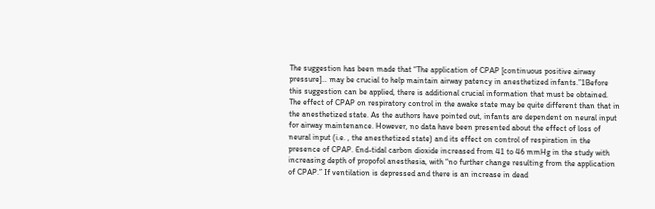The suggestion has been made that “The application of CPAP [continuous positive airway pressure]… may be crucial to help maintain airway patency in anesthetized infants.”1Before this suggestion can be applied, there is additional crucial information that must be obtained. The effect of CPAP on respiratory control in the awake state may be quite different than that in the anesthetized state. As the authors have pointed out, infants are dependent on neural input for airway maintenance. However, no data have been presented about the effect of loss of neural input (i.e. , the anesthetized state) and its effect on control of respiration in the presence of CPAP. End-tidal carbon dioxide increased from 41 to 46 mmHg in the study with increasing depth of propofol anesthesia, with “no further change resulting from the application of CPAP.” If ventilation is depressed and there is an increase in dead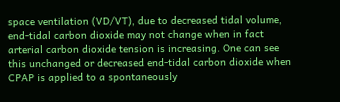space ventilation (VD/VT), due to decreased tidal volume, end-tidal carbon dioxide may not change when in fact arterial carbon dioxide tension is increasing. One can see this unchanged or decreased end-tidal carbon dioxide when CPAP is applied to a spontaneously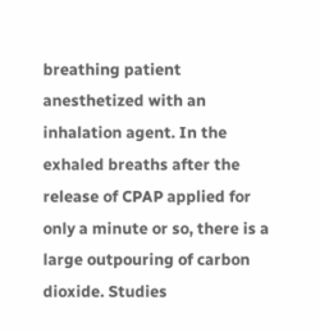breathing patient anesthetized with an inhalation agent. In the exhaled breaths after the release of CPAP applied for only a minute or so, there is a large outpouring of carbon dioxide. Studies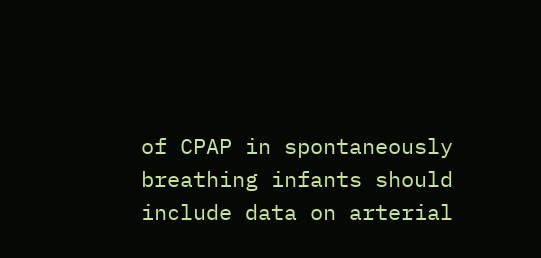of CPAP in spontaneously breathing infants should include data on arterial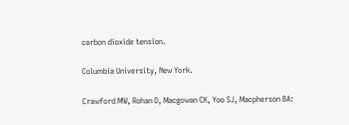carbon dioxide tension.

Columbia University, New York.

Crawford MW, Rohan D, Macgowan CK, Yoo SJ, Macpherson BA: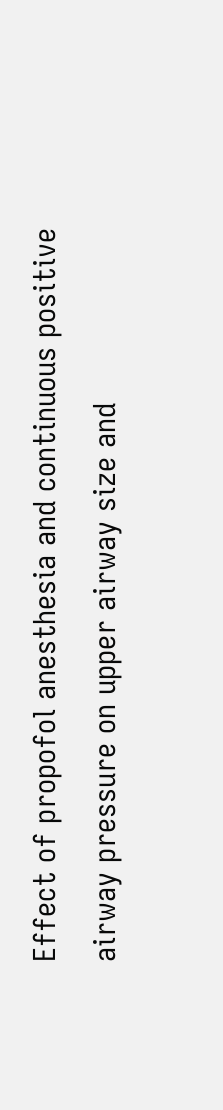Effect of propofol anesthesia and continuous positive airway pressure on upper airway size and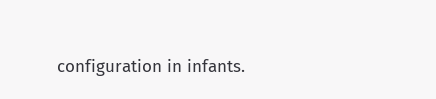configuration in infants.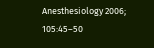Anesthesiology 2006; 105:45–50